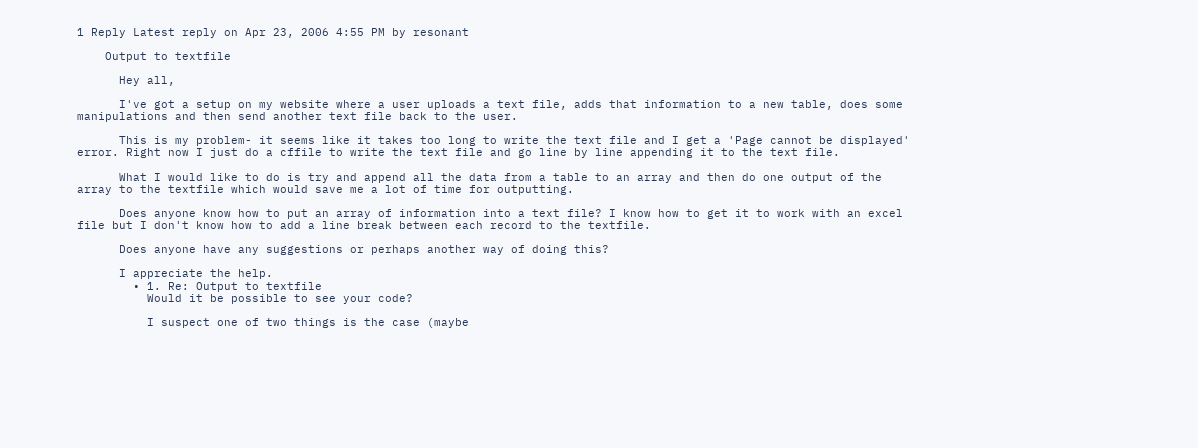1 Reply Latest reply on Apr 23, 2006 4:55 PM by resonant

    Output to textfile

      Hey all,

      I've got a setup on my website where a user uploads a text file, adds that information to a new table, does some manipulations and then send another text file back to the user.

      This is my problem- it seems like it takes too long to write the text file and I get a 'Page cannot be displayed' error. Right now I just do a cffile to write the text file and go line by line appending it to the text file.

      What I would like to do is try and append all the data from a table to an array and then do one output of the array to the textfile which would save me a lot of time for outputting.

      Does anyone know how to put an array of information into a text file? I know how to get it to work with an excel file but I don't know how to add a line break between each record to the textfile.

      Does anyone have any suggestions or perhaps another way of doing this?

      I appreciate the help.
        • 1. Re: Output to textfile
          Would it be possible to see your code?

          I suspect one of two things is the case (maybe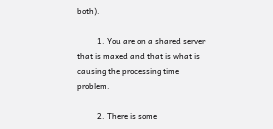both).

          1. You are on a shared server that is maxed and that is what is causing the processing time problem.

          2. There is some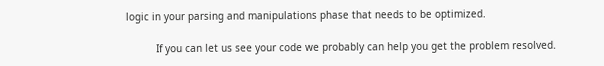logic in your parsing and manipulations phase that needs to be optimized.

          If you can let us see your code we probably can help you get the problem resolved.